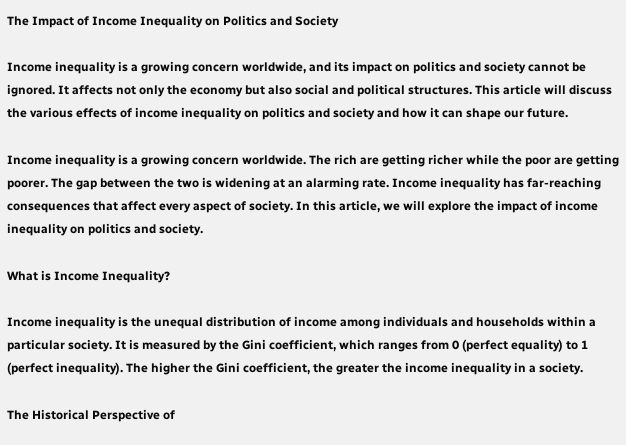The Impact of Income Inequality on Politics and Society

Income inequality is a growing concern worldwide, and its impact on politics and society cannot be ignored. It affects not only the economy but also social and political structures. This article will discuss the various effects of income inequality on politics and society and how it can shape our future.

Income inequality is a growing concern worldwide. The rich are getting richer while the poor are getting poorer. The gap between the two is widening at an alarming rate. Income inequality has far-reaching consequences that affect every aspect of society. In this article, we will explore the impact of income inequality on politics and society.

What is Income Inequality?

Income inequality is the unequal distribution of income among individuals and households within a particular society. It is measured by the Gini coefficient, which ranges from 0 (perfect equality) to 1 (perfect inequality). The higher the Gini coefficient, the greater the income inequality in a society.

The Historical Perspective of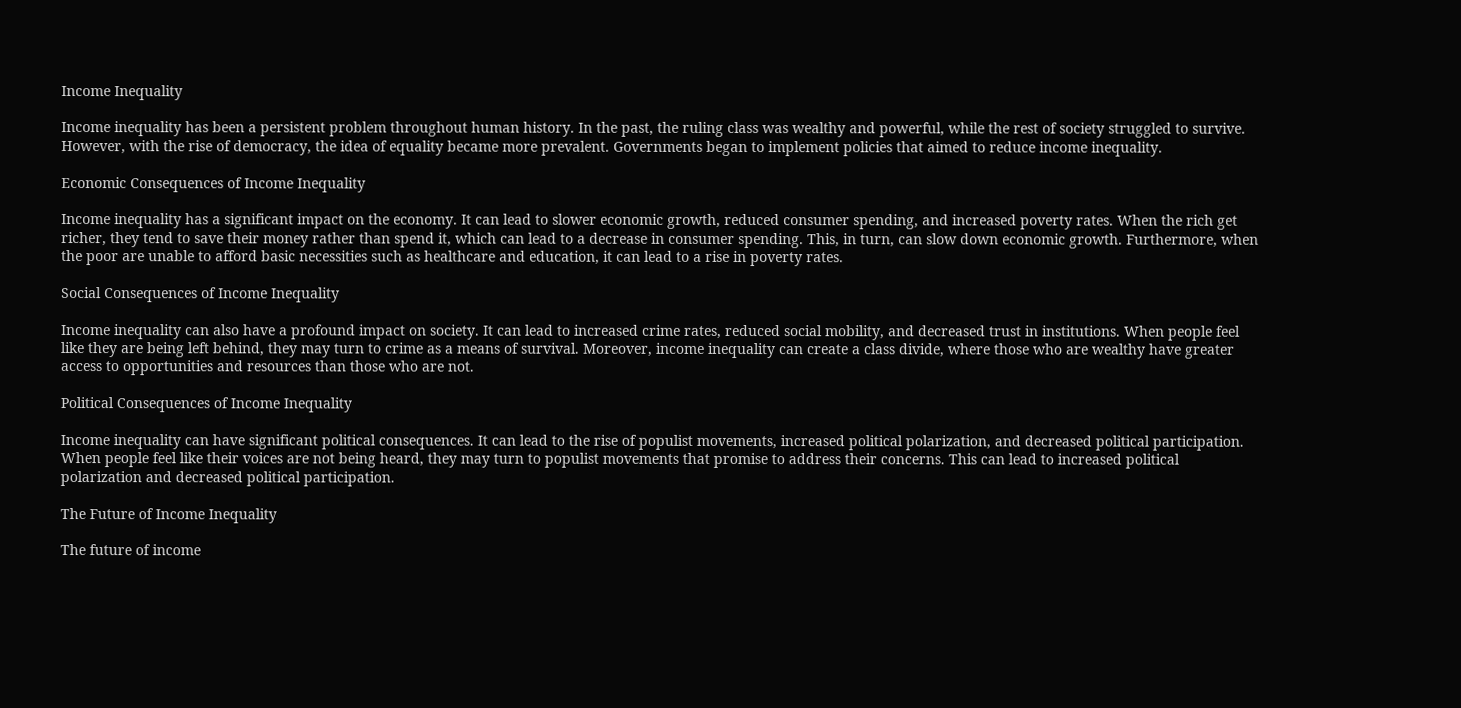Income Inequality

Income inequality has been a persistent problem throughout human history. In the past, the ruling class was wealthy and powerful, while the rest of society struggled to survive. However, with the rise of democracy, the idea of equality became more prevalent. Governments began to implement policies that aimed to reduce income inequality.

Economic Consequences of Income Inequality

Income inequality has a significant impact on the economy. It can lead to slower economic growth, reduced consumer spending, and increased poverty rates. When the rich get richer, they tend to save their money rather than spend it, which can lead to a decrease in consumer spending. This, in turn, can slow down economic growth. Furthermore, when the poor are unable to afford basic necessities such as healthcare and education, it can lead to a rise in poverty rates.

Social Consequences of Income Inequality

Income inequality can also have a profound impact on society. It can lead to increased crime rates, reduced social mobility, and decreased trust in institutions. When people feel like they are being left behind, they may turn to crime as a means of survival. Moreover, income inequality can create a class divide, where those who are wealthy have greater access to opportunities and resources than those who are not.

Political Consequences of Income Inequality

Income inequality can have significant political consequences. It can lead to the rise of populist movements, increased political polarization, and decreased political participation. When people feel like their voices are not being heard, they may turn to populist movements that promise to address their concerns. This can lead to increased political polarization and decreased political participation.

The Future of Income Inequality

The future of income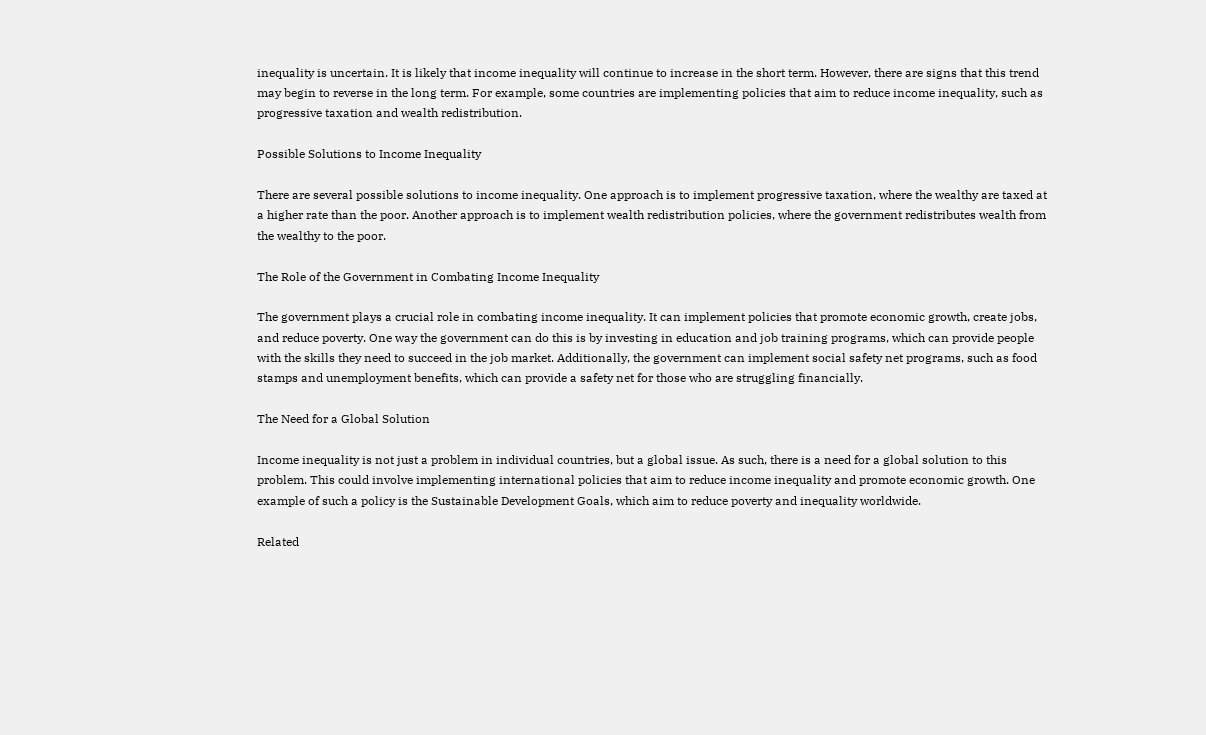inequality is uncertain. It is likely that income inequality will continue to increase in the short term. However, there are signs that this trend may begin to reverse in the long term. For example, some countries are implementing policies that aim to reduce income inequality, such as progressive taxation and wealth redistribution.

Possible Solutions to Income Inequality

There are several possible solutions to income inequality. One approach is to implement progressive taxation, where the wealthy are taxed at a higher rate than the poor. Another approach is to implement wealth redistribution policies, where the government redistributes wealth from the wealthy to the poor.

The Role of the Government in Combating Income Inequality

The government plays a crucial role in combating income inequality. It can implement policies that promote economic growth, create jobs, and reduce poverty. One way the government can do this is by investing in education and job training programs, which can provide people with the skills they need to succeed in the job market. Additionally, the government can implement social safety net programs, such as food stamps and unemployment benefits, which can provide a safety net for those who are struggling financially.

The Need for a Global Solution

Income inequality is not just a problem in individual countries, but a global issue. As such, there is a need for a global solution to this problem. This could involve implementing international policies that aim to reduce income inequality and promote economic growth. One example of such a policy is the Sustainable Development Goals, which aim to reduce poverty and inequality worldwide.

Related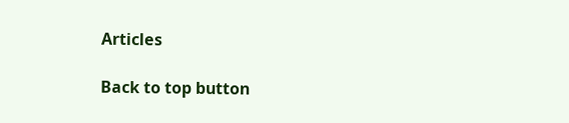Articles

Back to top button